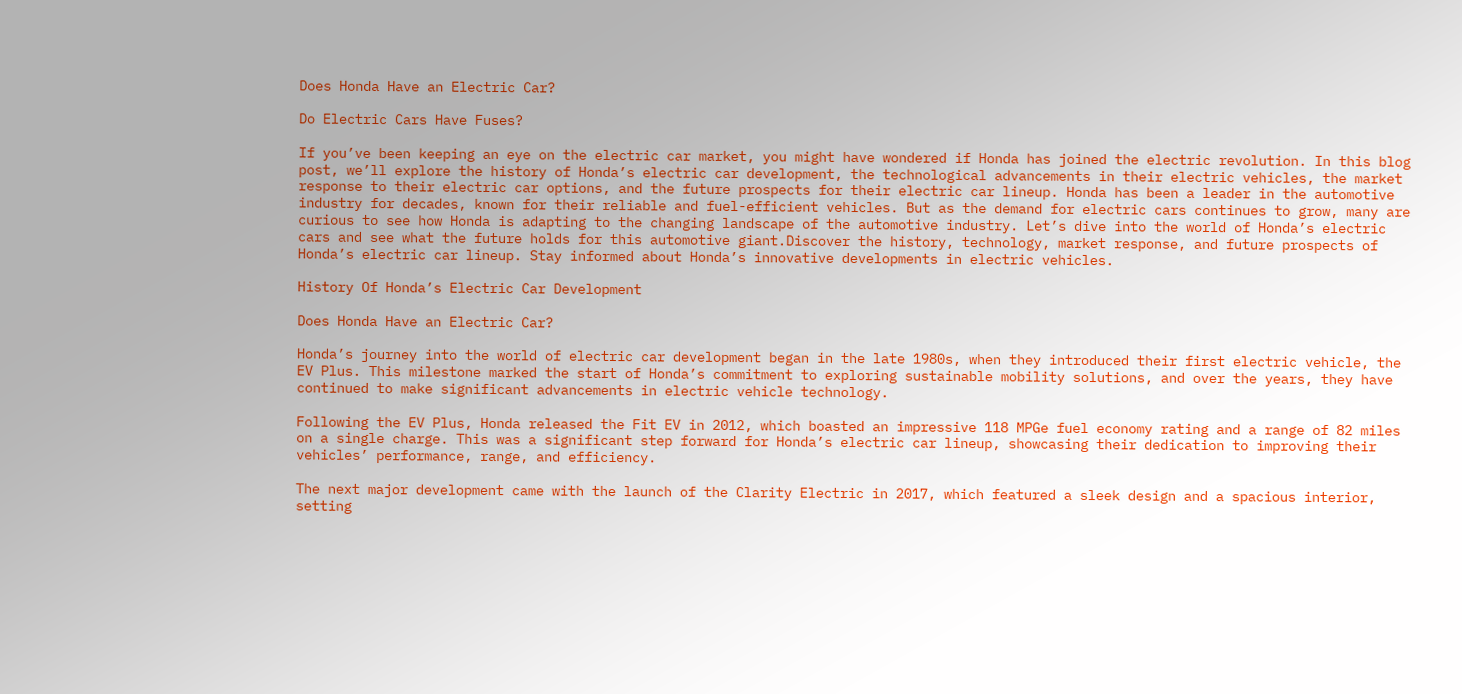Does Honda Have an Electric Car?

Do Electric Cars Have Fuses?

If you’ve been keeping an eye on the electric car market, you might have wondered if Honda has joined the electric revolution. In this blog post, we’ll explore the history of Honda’s electric car development, the technological advancements in their electric vehicles, the market response to their electric car options, and the future prospects for their electric car lineup. Honda has been a leader in the automotive industry for decades, known for their reliable and fuel-efficient vehicles. But as the demand for electric cars continues to grow, many are curious to see how Honda is adapting to the changing landscape of the automotive industry. Let’s dive into the world of Honda’s electric cars and see what the future holds for this automotive giant.Discover the history, technology, market response, and future prospects of Honda’s electric car lineup. Stay informed about Honda’s innovative developments in electric vehicles.

History Of Honda’s Electric Car Development

Does Honda Have an Electric Car?

Honda’s journey into the world of electric car development began in the late 1980s, when they introduced their first electric vehicle, the EV Plus. This milestone marked the start of Honda’s commitment to exploring sustainable mobility solutions, and over the years, they have continued to make significant advancements in electric vehicle technology.

Following the EV Plus, Honda released the Fit EV in 2012, which boasted an impressive 118 MPGe fuel economy rating and a range of 82 miles on a single charge. This was a significant step forward for Honda’s electric car lineup, showcasing their dedication to improving their vehicles’ performance, range, and efficiency.

The next major development came with the launch of the Clarity Electric in 2017, which featured a sleek design and a spacious interior, setting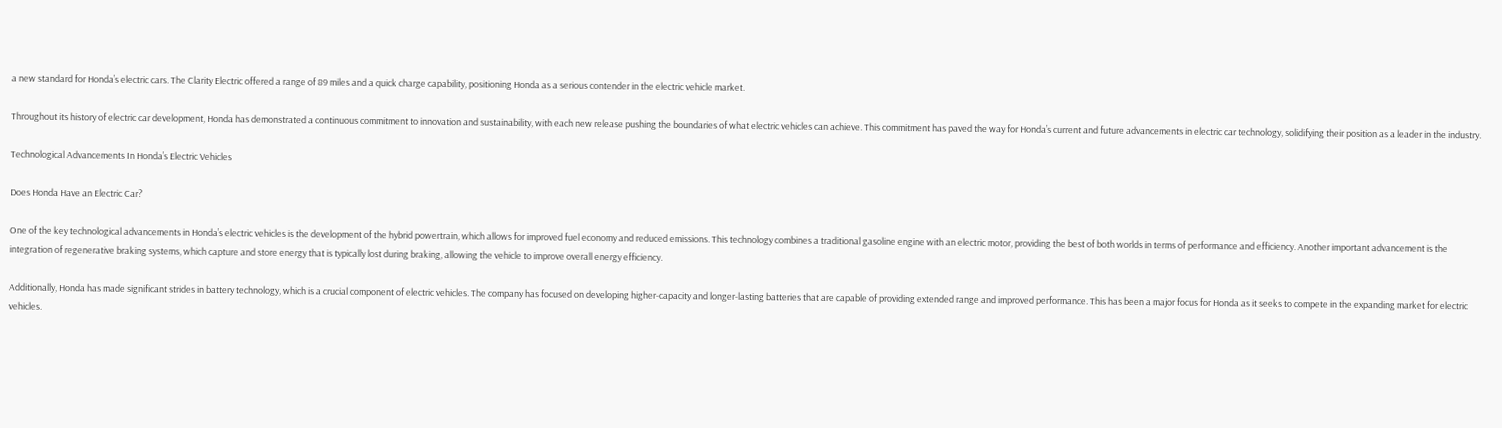a new standard for Honda’s electric cars. The Clarity Electric offered a range of 89 miles and a quick charge capability, positioning Honda as a serious contender in the electric vehicle market.

Throughout its history of electric car development, Honda has demonstrated a continuous commitment to innovation and sustainability, with each new release pushing the boundaries of what electric vehicles can achieve. This commitment has paved the way for Honda’s current and future advancements in electric car technology, solidifying their position as a leader in the industry.

Technological Advancements In Honda’s Electric Vehicles

Does Honda Have an Electric Car?

One of the key technological advancements in Honda’s electric vehicles is the development of the hybrid powertrain, which allows for improved fuel economy and reduced emissions. This technology combines a traditional gasoline engine with an electric motor, providing the best of both worlds in terms of performance and efficiency. Another important advancement is the integration of regenerative braking systems, which capture and store energy that is typically lost during braking, allowing the vehicle to improve overall energy efficiency.

Additionally, Honda has made significant strides in battery technology, which is a crucial component of electric vehicles. The company has focused on developing higher-capacity and longer-lasting batteries that are capable of providing extended range and improved performance. This has been a major focus for Honda as it seeks to compete in the expanding market for electric vehicles.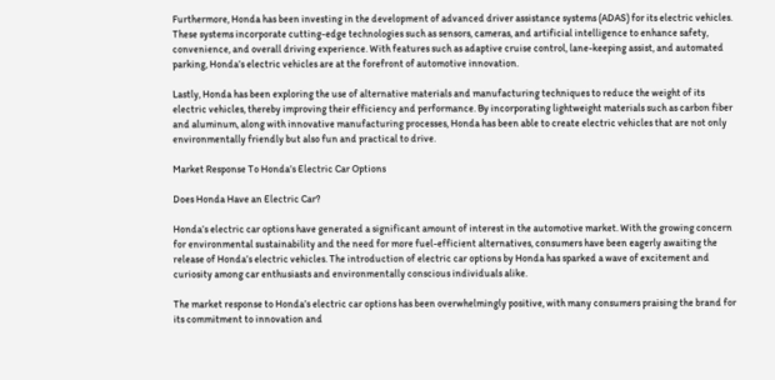Furthermore, Honda has been investing in the development of advanced driver assistance systems (ADAS) for its electric vehicles. These systems incorporate cutting-edge technologies such as sensors, cameras, and artificial intelligence to enhance safety, convenience, and overall driving experience. With features such as adaptive cruise control, lane-keeping assist, and automated parking, Honda’s electric vehicles are at the forefront of automotive innovation.

Lastly, Honda has been exploring the use of alternative materials and manufacturing techniques to reduce the weight of its electric vehicles, thereby improving their efficiency and performance. By incorporating lightweight materials such as carbon fiber and aluminum, along with innovative manufacturing processes, Honda has been able to create electric vehicles that are not only environmentally friendly but also fun and practical to drive.

Market Response To Honda’s Electric Car Options

Does Honda Have an Electric Car?

Honda’s electric car options have generated a significant amount of interest in the automotive market. With the growing concern for environmental sustainability and the need for more fuel-efficient alternatives, consumers have been eagerly awaiting the release of Honda’s electric vehicles. The introduction of electric car options by Honda has sparked a wave of excitement and curiosity among car enthusiasts and environmentally conscious individuals alike.

The market response to Honda’s electric car options has been overwhelmingly positive, with many consumers praising the brand for its commitment to innovation and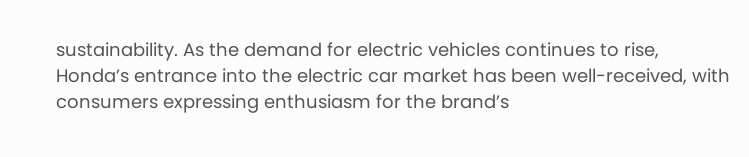sustainability. As the demand for electric vehicles continues to rise, Honda’s entrance into the electric car market has been well-received, with consumers expressing enthusiasm for the brand’s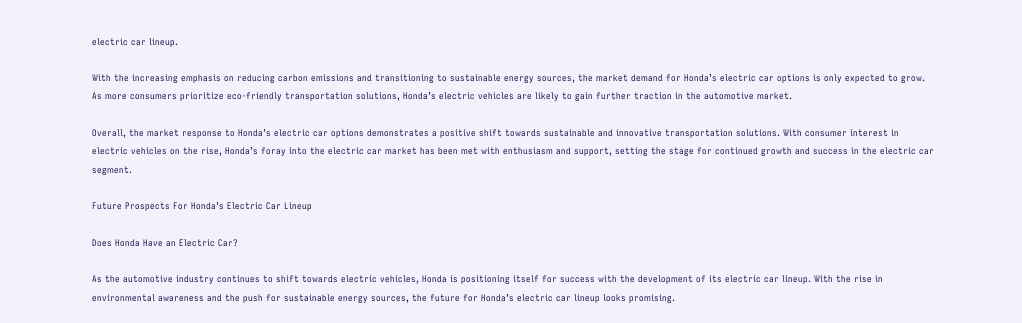electric car lineup.

With the increasing emphasis on reducing carbon emissions and transitioning to sustainable energy sources, the market demand for Honda’s electric car options is only expected to grow. As more consumers prioritize eco-friendly transportation solutions, Honda’s electric vehicles are likely to gain further traction in the automotive market.

Overall, the market response to Honda’s electric car options demonstrates a positive shift towards sustainable and innovative transportation solutions. With consumer interest in electric vehicles on the rise, Honda’s foray into the electric car market has been met with enthusiasm and support, setting the stage for continued growth and success in the electric car segment.

Future Prospects For Honda’s Electric Car Lineup

Does Honda Have an Electric Car?

As the automotive industry continues to shift towards electric vehicles, Honda is positioning itself for success with the development of its electric car lineup. With the rise in environmental awareness and the push for sustainable energy sources, the future for Honda’s electric car lineup looks promising.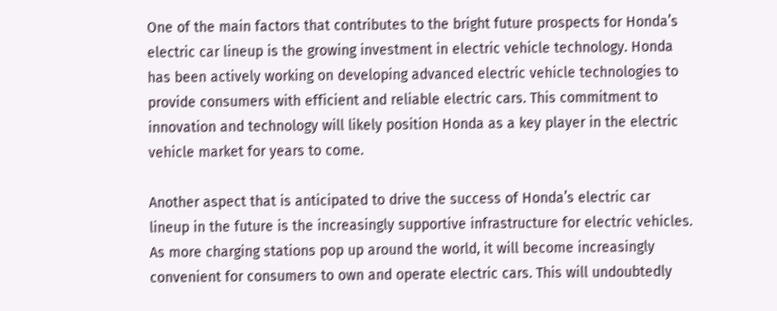One of the main factors that contributes to the bright future prospects for Honda’s electric car lineup is the growing investment in electric vehicle technology. Honda has been actively working on developing advanced electric vehicle technologies to provide consumers with efficient and reliable electric cars. This commitment to innovation and technology will likely position Honda as a key player in the electric vehicle market for years to come.

Another aspect that is anticipated to drive the success of Honda’s electric car lineup in the future is the increasingly supportive infrastructure for electric vehicles. As more charging stations pop up around the world, it will become increasingly convenient for consumers to own and operate electric cars. This will undoubtedly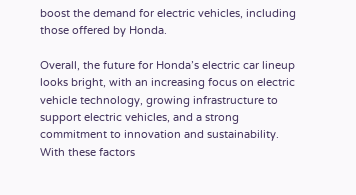boost the demand for electric vehicles, including those offered by Honda.

Overall, the future for Honda’s electric car lineup looks bright, with an increasing focus on electric vehicle technology, growing infrastructure to support electric vehicles, and a strong commitment to innovation and sustainability. With these factors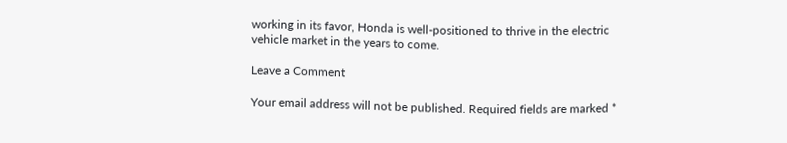working in its favor, Honda is well-positioned to thrive in the electric vehicle market in the years to come.

Leave a Comment

Your email address will not be published. Required fields are marked *